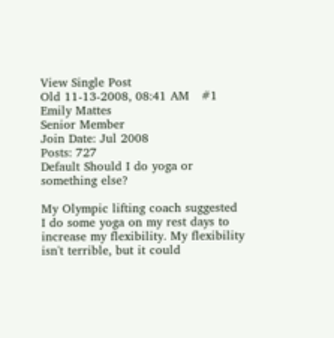View Single Post
Old 11-13-2008, 08:41 AM   #1
Emily Mattes
Senior Member
Join Date: Jul 2008
Posts: 727
Default Should I do yoga or something else?

My Olympic lifting coach suggested I do some yoga on my rest days to increase my flexibility. My flexibility isn't terrible, but it could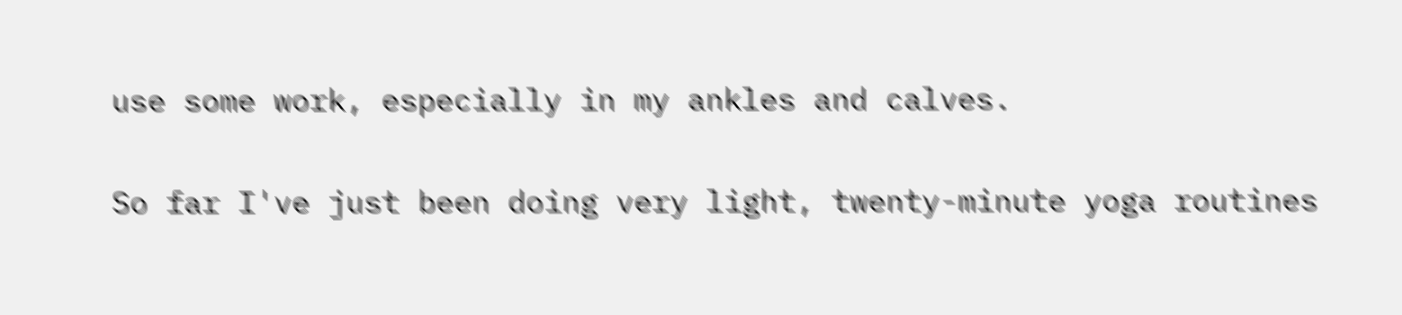use some work, especially in my ankles and calves.

So far I've just been doing very light, twenty-minute yoga routines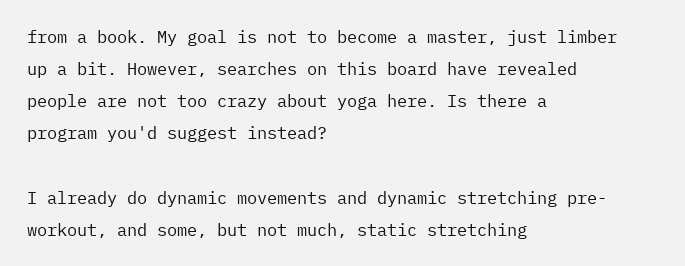from a book. My goal is not to become a master, just limber up a bit. However, searches on this board have revealed people are not too crazy about yoga here. Is there a program you'd suggest instead?

I already do dynamic movements and dynamic stretching pre-workout, and some, but not much, static stretching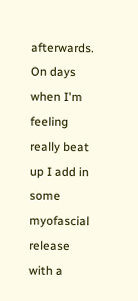afterwards. On days when I'm feeling really beat up I add in some myofascial release with a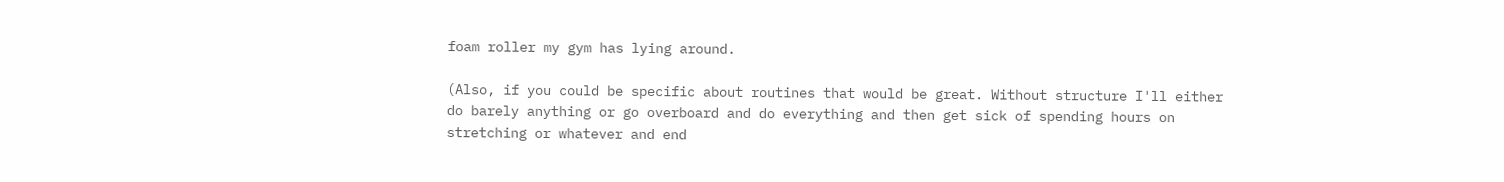foam roller my gym has lying around.

(Also, if you could be specific about routines that would be great. Without structure I'll either do barely anything or go overboard and do everything and then get sick of spending hours on stretching or whatever and end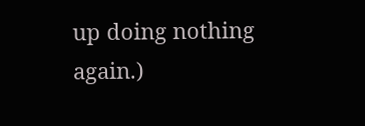up doing nothing again.)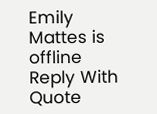Emily Mattes is offline   Reply With Quote